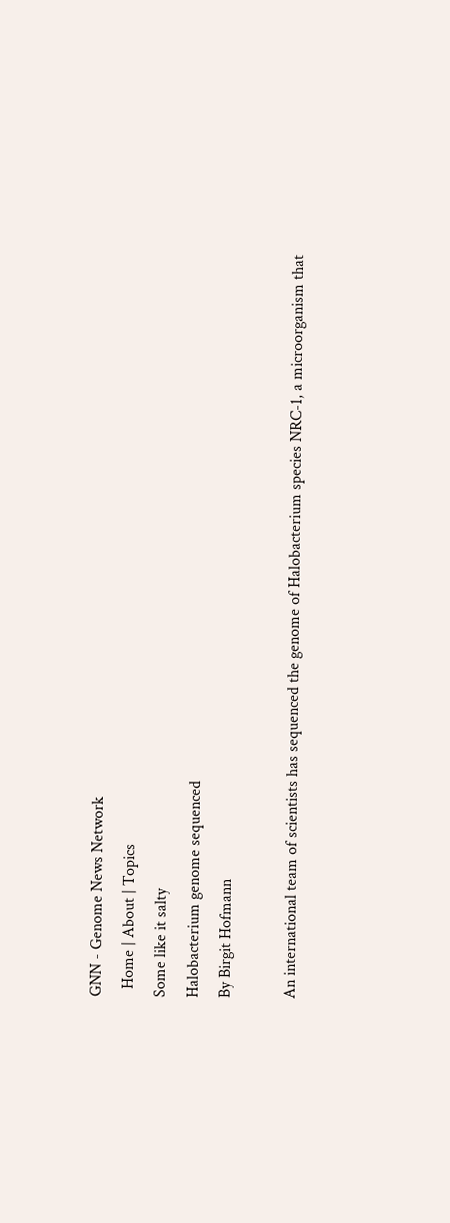GNN - Genome News Network
  Home | About | Topics
Some like it salty
Halobacterium genome sequenced
By Birgit Hofmann

An international team of scientists has sequenced the genome of Halobacterium species NRC-1, a microorganism that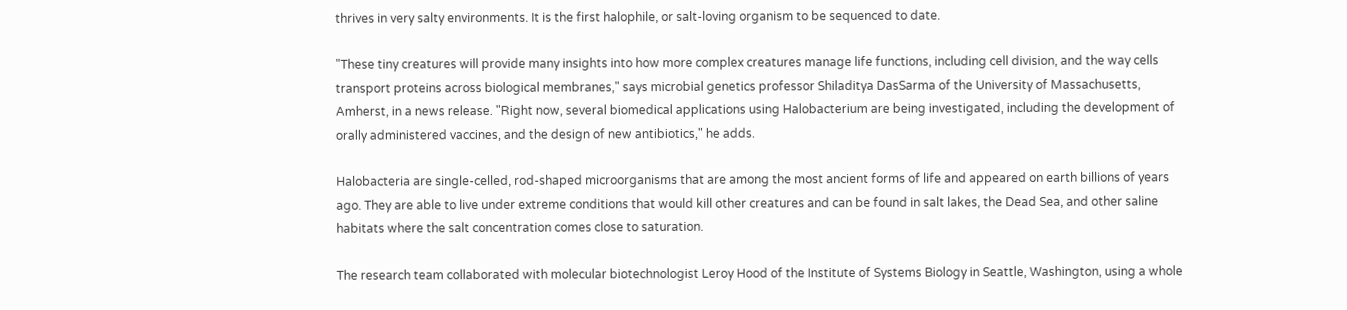thrives in very salty environments. It is the first halophile, or salt-loving organism to be sequenced to date.

"These tiny creatures will provide many insights into how more complex creatures manage life functions, including cell division, and the way cells transport proteins across biological membranes," says microbial genetics professor Shiladitya DasSarma of the University of Massachusetts, Amherst, in a news release. "Right now, several biomedical applications using Halobacterium are being investigated, including the development of orally administered vaccines, and the design of new antibiotics," he adds.

Halobacteria are single-celled, rod-shaped microorganisms that are among the most ancient forms of life and appeared on earth billions of years ago. They are able to live under extreme conditions that would kill other creatures and can be found in salt lakes, the Dead Sea, and other saline habitats where the salt concentration comes close to saturation.

The research team collaborated with molecular biotechnologist Leroy Hood of the Institute of Systems Biology in Seattle, Washington, using a whole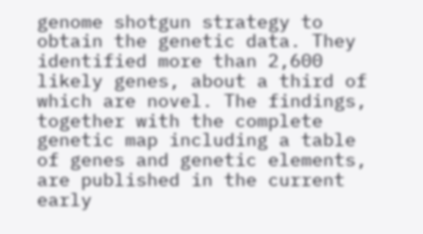genome shotgun strategy to obtain the genetic data. They identified more than 2,600 likely genes, about a third of which are novel. The findings, together with the complete genetic map including a table of genes and genetic elements, are published in the current early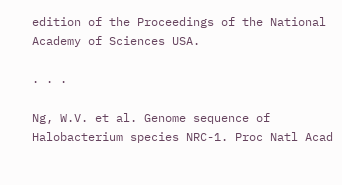edition of the Proceedings of the National Academy of Sciences USA.

. . .

Ng, W.V. et al. Genome sequence of Halobacterium species NRC-1. Proc Natl Acad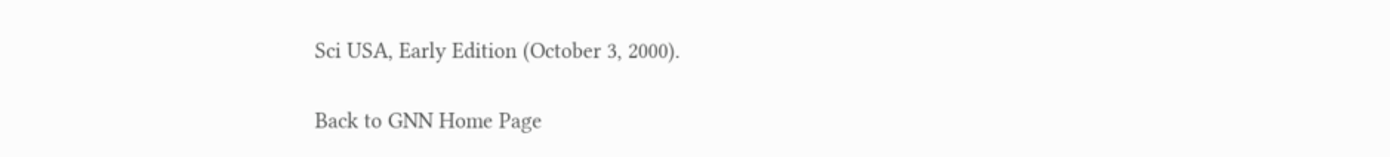Sci USA, Early Edition (October 3, 2000).

Back to GNN Home Page